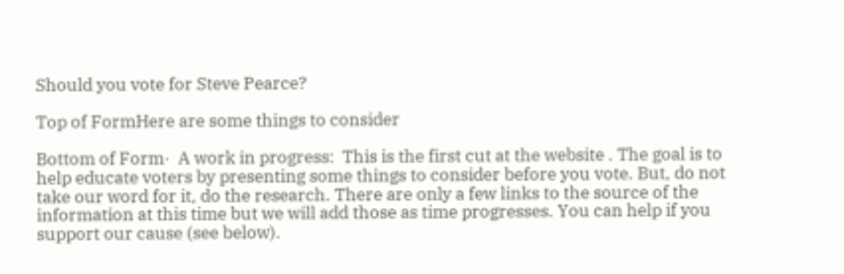Should you vote for Steve Pearce?

Top of FormHere are some things to consider

Bottom of Form·  A work in progress:  This is the first cut at the website . The goal is to help educate voters by presenting some things to consider before you vote. But, do not take our word for it, do the research. There are only a few links to the source of the information at this time but we will add those as time progresses. You can help if you support our cause (see below).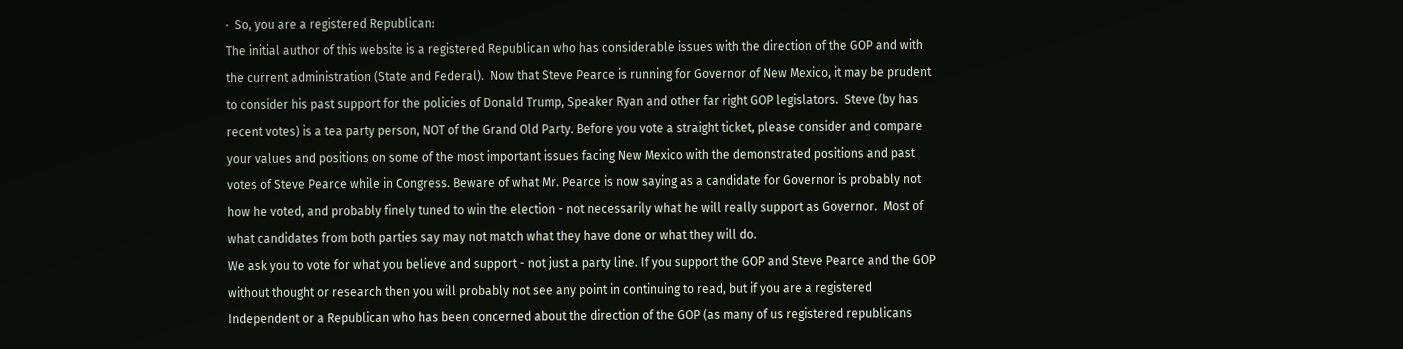·  So, you are a registered Republican:
The initial author of this website is a registered Republican who has considerable issues with the direction of the GOP and with the current administration (State and Federal).  Now that Steve Pearce is running for Governor of New Mexico, it may be prudent to consider his past support for the policies of Donald Trump, Speaker Ryan and other far right GOP legislators.  Steve (by has recent votes) is a tea party person, NOT of the Grand Old Party. Before you vote a straight ticket, please consider and compare your values and positions on some of the most important issues facing New Mexico with the demonstrated positions and past votes of Steve Pearce while in Congress. Beware of what Mr. Pearce is now saying as a candidate for Governor is probably not how he voted, and probably finely tuned to win the election - not necessarily what he will really support as Governor.  Most of what candidates from both parties say may not match what they have done or what they will do.
We ask you to vote for what you believe and support - not just a party line. If you support the GOP and Steve Pearce and the GOP without thought or research then you will probably not see any point in continuing to read, but if you are a registered Independent or a Republican who has been concerned about the direction of the GOP (as many of us registered republicans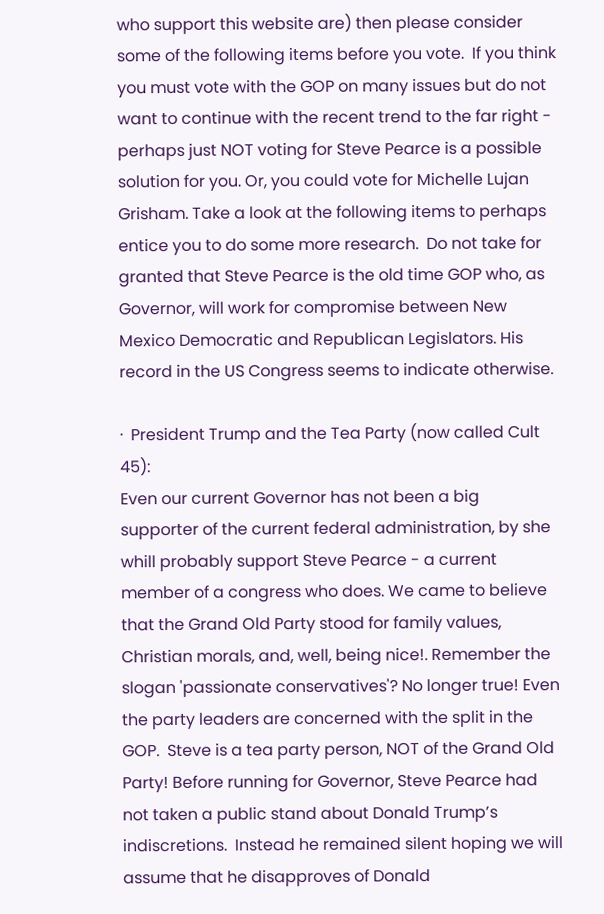who support this website are) then please consider some of the following items before you vote.  If you think you must vote with the GOP on many issues but do not want to continue with the recent trend to the far right - perhaps just NOT voting for Steve Pearce is a possible solution for you. Or, you could vote for Michelle Lujan Grisham. Take a look at the following items to perhaps entice you to do some more research.  Do not take for granted that Steve Pearce is the old time GOP who, as Governor, will work for compromise between New Mexico Democratic and Republican Legislators. His record in the US Congress seems to indicate otherwise.

·  President Trump and the Tea Party (now called Cult 45):
Even our current Governor has not been a big supporter of the current federal administration, by she whill probably support Steve Pearce - a current member of a congress who does. We came to believe that the Grand Old Party stood for family values, Christian morals, and, well, being nice!. Remember the slogan 'passionate conservatives'? No longer true! Even the party leaders are concerned with the split in the GOP.  Steve is a tea party person, NOT of the Grand Old Party! Before running for Governor, Steve Pearce had not taken a public stand about Donald Trump’s indiscretions.  Instead he remained silent hoping we will assume that he disapproves of Donald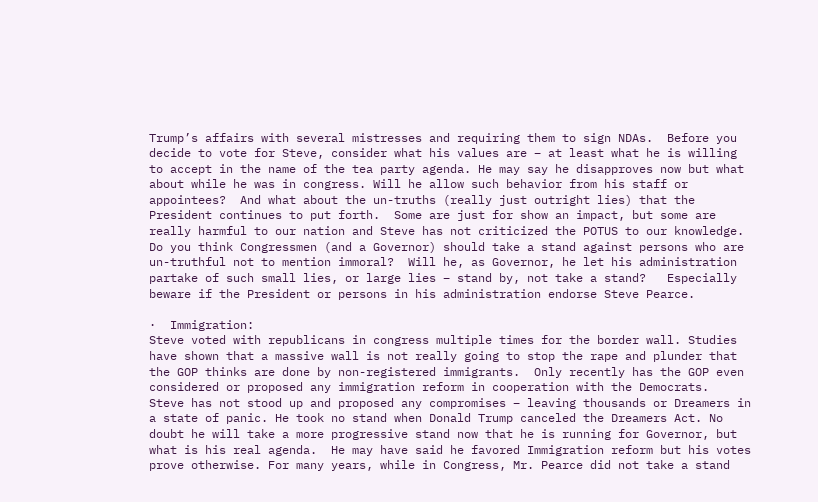Trump’s affairs with several mistresses and requiring them to sign NDAs.  Before you decide to vote for Steve, consider what his values are – at least what he is willing to accept in the name of the tea party agenda. He may say he disapproves now but what about while he was in congress. Will he allow such behavior from his staff or appointees?  And what about the un-truths (really just outright lies) that the President continues to put forth.  Some are just for show an impact, but some are really harmful to our nation and Steve has not criticized the POTUS to our knowledge. Do you think Congressmen (and a Governor) should take a stand against persons who are un-truthful not to mention immoral?  Will he, as Governor, he let his administration partake of such small lies, or large lies – stand by, not take a stand?   Especially beware if the President or persons in his administration endorse Steve Pearce.

·  Immigration:
Steve voted with republicans in congress multiple times for the border wall. Studies have shown that a massive wall is not really going to stop the rape and plunder that the GOP thinks are done by non-registered immigrants.  Only recently has the GOP even considered or proposed any immigration reform in cooperation with the Democrats.  Steve has not stood up and proposed any compromises – leaving thousands or Dreamers in a state of panic. He took no stand when Donald Trump canceled the Dreamers Act. No doubt he will take a more progressive stand now that he is running for Governor, but what is his real agenda.  He may have said he favored Immigration reform but his votes prove otherwise. For many years, while in Congress, Mr. Pearce did not take a stand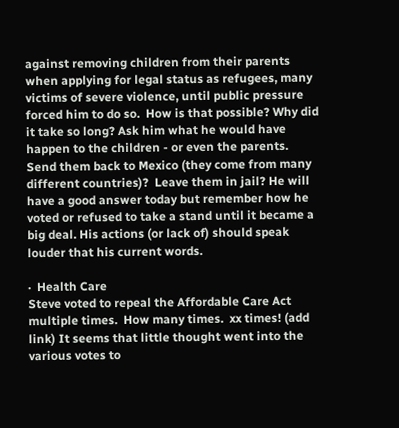against removing children from their parents when applying for legal status as refugees, many victims of severe violence, until public pressure forced him to do so.  How is that possible? Why did it take so long? Ask him what he would have happen to the children - or even the parents.  Send them back to Mexico (they come from many different countries)?  Leave them in jail? He will have a good answer today but remember how he voted or refused to take a stand until it became a big deal. His actions (or lack of) should speak louder that his current words.

·  Health Care
Steve voted to repeal the Affordable Care Act multiple times.  How many times.  xx times! (add link) It seems that little thought went into the various votes to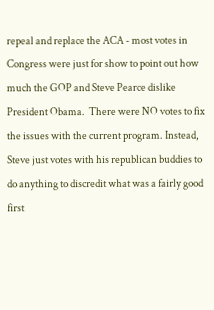repeal and replace the ACA - most votes in Congress were just for show to point out how much the GOP and Steve Pearce dislike President Obama.  There were NO votes to fix the issues with the current program. Instead, Steve just votes with his republican buddies to do anything to discredit what was a fairly good first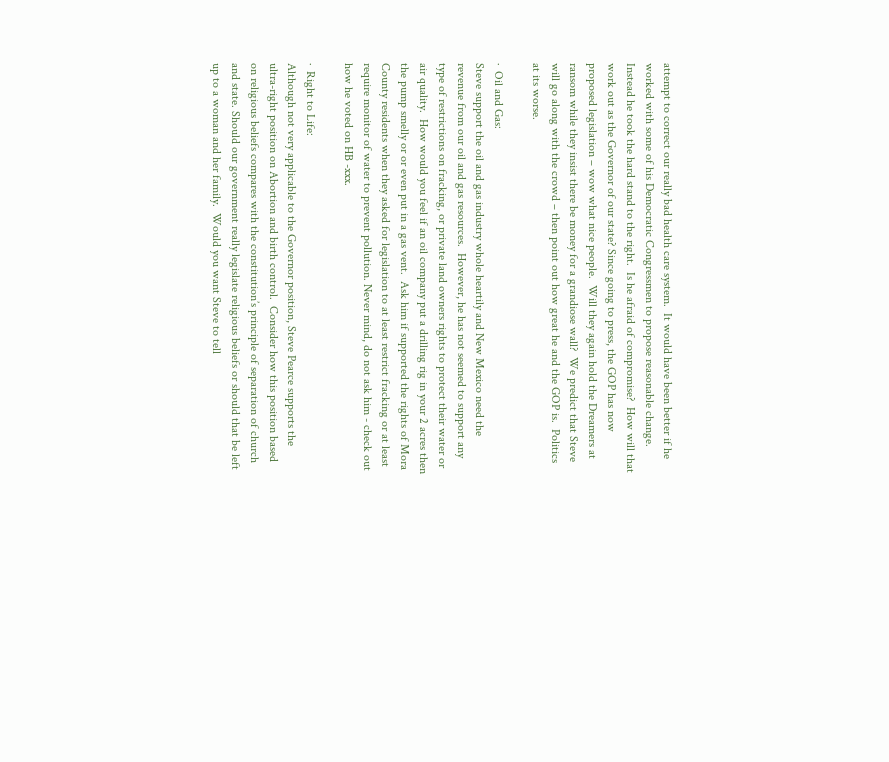attempt to correct our really bad health care system.  It would have been better if he worked with some of his Democratic Congressmen to propose reasonable change. Instead he took the hard stand to the right.  Is he afraid of compromise?  How will that work out as the Governor of our state? Since going to press, the GOP has now proposed legislation – wow what nice people.  Will they again hold the Dreamers at ransom while they insist there be money for a grandiose wall?  We predict that Steve will go along with the crowd – then point out how great he and the GOP is.  Politics at its worse.

·  Oil and Gas:
Steve support the oil and gas industry whole heartily and New Mexico need the revenue from our oil and gas resources.  However, he has not seemed to support any type of restrictions on fracking, or private land owners rights to protect their water or air quality.  How would you feel if an oil company put a drilling rig in your 2 acres then the pump smelly or or even put in a gas vent.  Ask him if supported the rights of Mora County residents when they asked for legislation to at least restrict fracking or at least require monitor of water to prevent pollution. Never mind, do not ask him - check out how he voted on HB -xxx.

·  Right to Life:
Although not very applicable to the Governor position, Steve Pearce supports the ultra-right position on Abortion and birth control.  Consider how this position based on religious beliefs compares with the constitution’s principle of separation of church and state. Should our government really legislate religious beliefs or should that be left up to a woman and her family.  Would you want Steve to tell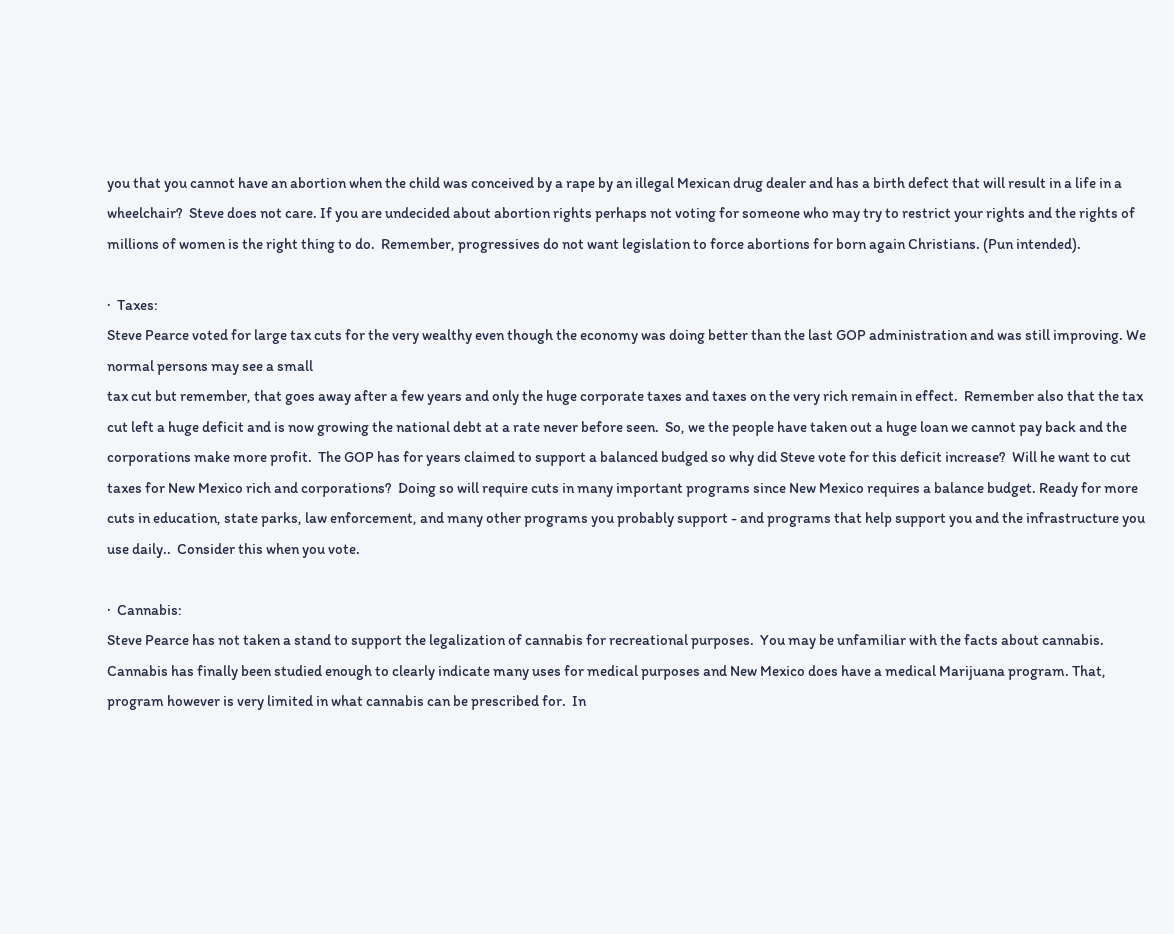you that you cannot have an abortion when the child was conceived by a rape by an illegal Mexican drug dealer and has a birth defect that will result in a life in a wheelchair?  Steve does not care. If you are undecided about abortion rights perhaps not voting for someone who may try to restrict your rights and the rights of millions of women is the right thing to do.  Remember, progressives do not want legislation to force abortions for born again Christians. (Pun intended).

·  Taxes:
Steve Pearce voted for large tax cuts for the very wealthy even though the economy was doing better than the last GOP administration and was still improving. We normal persons may see a small
tax cut but remember, that goes away after a few years and only the huge corporate taxes and taxes on the very rich remain in effect.  Remember also that the tax cut left a huge deficit and is now growing the national debt at a rate never before seen.  So, we the people have taken out a huge loan we cannot pay back and the corporations make more profit.  The GOP has for years claimed to support a balanced budged so why did Steve vote for this deficit increase?  Will he want to cut taxes for New Mexico rich and corporations?  Doing so will require cuts in many important programs since New Mexico requires a balance budget. Ready for more cuts in education, state parks, law enforcement, and many other programs you probably support - and programs that help support you and the infrastructure you use daily..  Consider this when you vote.

·  Cannabis:
Steve Pearce has not taken a stand to support the legalization of cannabis for recreational purposes.  You may be unfamiliar with the facts about cannabis. Cannabis has finally been studied enough to clearly indicate many uses for medical purposes and New Mexico does have a medical Marijuana program. That, program however is very limited in what cannabis can be prescribed for.  In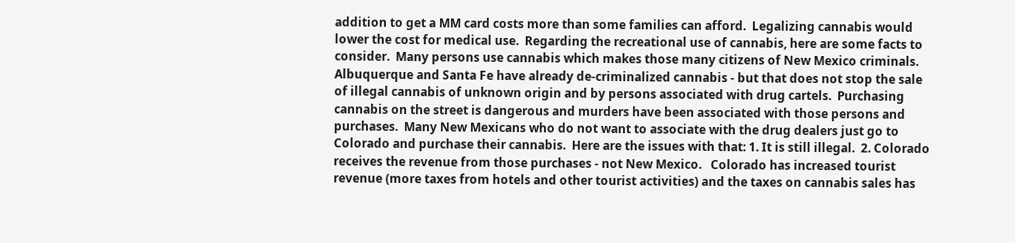addition to get a MM card costs more than some families can afford.  Legalizing cannabis would lower the cost for medical use.  Regarding the recreational use of cannabis, here are some facts to consider.  Many persons use cannabis which makes those many citizens of New Mexico criminals.  Albuquerque and Santa Fe have already de-criminalized cannabis - but that does not stop the sale of illegal cannabis of unknown origin and by persons associated with drug cartels.  Purchasing cannabis on the street is dangerous and murders have been associated with those persons and purchases.  Many New Mexicans who do not want to associate with the drug dealers just go to Colorado and purchase their cannabis.  Here are the issues with that: 1. It is still illegal.  2. Colorado receives the revenue from those purchases - not New Mexico.   Colorado has increased tourist revenue (more taxes from hotels and other tourist activities) and the taxes on cannabis sales has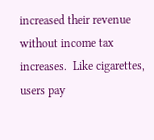increased their revenue without income tax increases.  Like cigarettes, users pay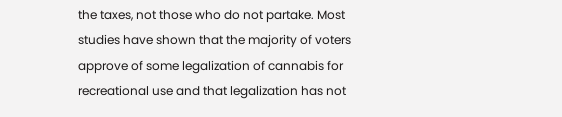the taxes, not those who do not partake. Most studies have shown that the majority of voters approve of some legalization of cannabis for recreational use and that legalization has not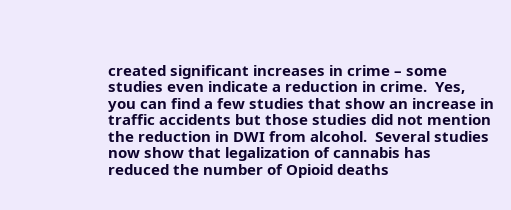created significant increases in crime – some studies even indicate a reduction in crime.  Yes, you can find a few studies that show an increase in traffic accidents but those studies did not mention the reduction in DWI from alcohol.  Several studies now show that legalization of cannabis has reduced the number of Opioid deaths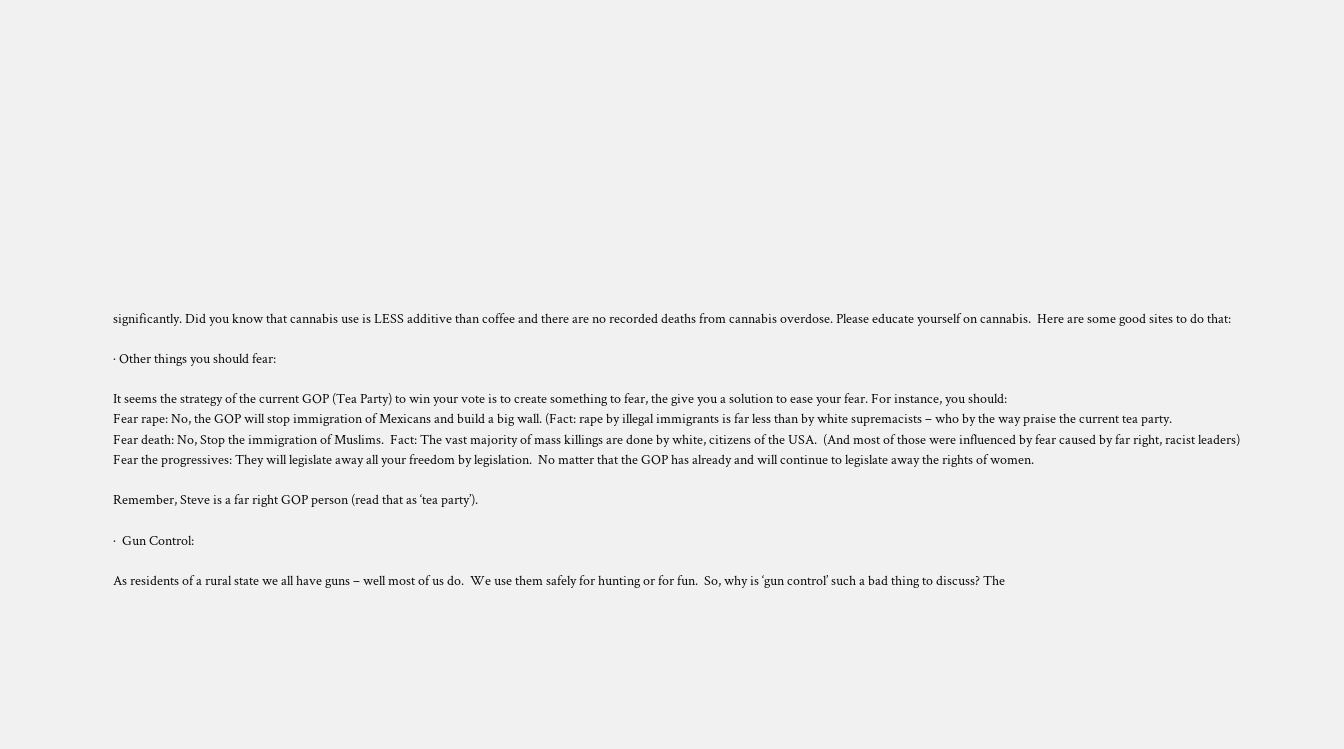significantly. Did you know that cannabis use is LESS additive than coffee and there are no recorded deaths from cannabis overdose. Please educate yourself on cannabis.  Here are some good sites to do that:

· Other things you should fear:

It seems the strategy of the current GOP (Tea Party) to win your vote is to create something to fear, the give you a solution to ease your fear. For instance, you should:
Fear rape: No, the GOP will stop immigration of Mexicans and build a big wall. (Fact: rape by illegal immigrants is far less than by white supremacists – who by the way praise the current tea party.
Fear death: No, Stop the immigration of Muslims.  Fact: The vast majority of mass killings are done by white, citizens of the USA.  (And most of those were influenced by fear caused by far right, racist leaders)
Fear the progressives: They will legislate away all your freedom by legislation.  No matter that the GOP has already and will continue to legislate away the rights of women.

Remember, Steve is a far right GOP person (read that as ‘tea party’).

·  Gun Control:

As residents of a rural state we all have guns – well most of us do.  We use them safely for hunting or for fun.  So, why is ‘gun control’ such a bad thing to discuss? The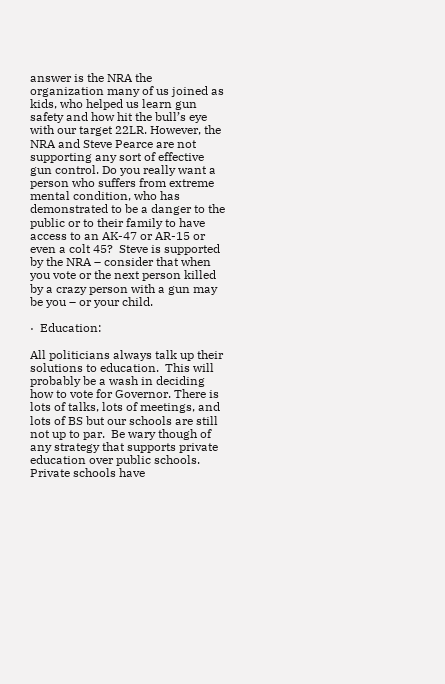answer is the NRA the organization many of us joined as kids, who helped us learn gun safety and how hit the bull’s eye with our target 22LR. However, the NRA and Steve Pearce are not supporting any sort of effective gun control. Do you really want a person who suffers from extreme mental condition, who has demonstrated to be a danger to the public or to their family to have access to an AK-47 or AR-15 or even a colt 45?  Steve is supported by the NRA – consider that when you vote or the next person killed by a crazy person with a gun may be you – or your child.

·  Education:

All politicians always talk up their solutions to education.  This will probably be a wash in deciding how to vote for Governor. There is lots of talks, lots of meetings, and lots of BS but our schools are still not up to par.  Be wary though of any strategy that supports private education over public schools. Private schools have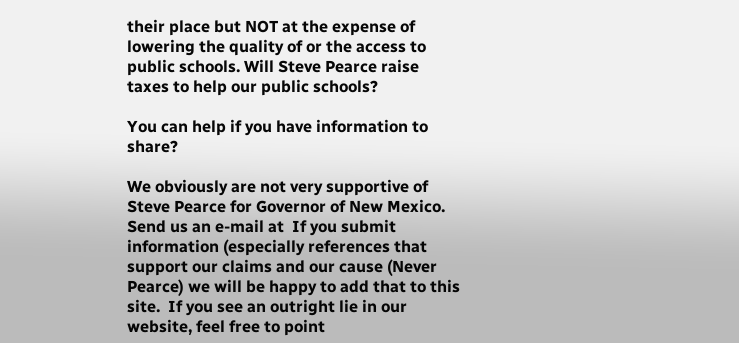their place but NOT at the expense of lowering the quality of or the access to public schools. Will Steve Pearce raise taxes to help our public schools?

You can help if you have information to share?

We obviously are not very supportive of Steve Pearce for Governor of New Mexico. Send us an e-mail at  If you submit information (especially references that support our claims and our cause (Never Pearce) we will be happy to add that to this site.  If you see an outright lie in our website, feel free to point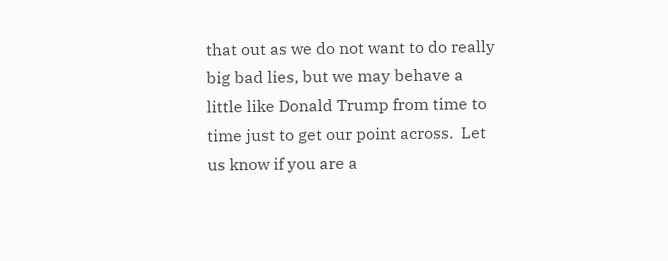that out as we do not want to do really big bad lies, but we may behave a little like Donald Trump from time to time just to get our point across.  Let us know if you are a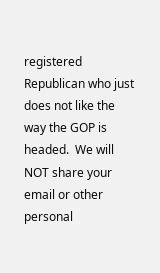registered Republican who just does not like the way the GOP is headed.  We will NOT share your email or other personal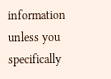information unless you specifically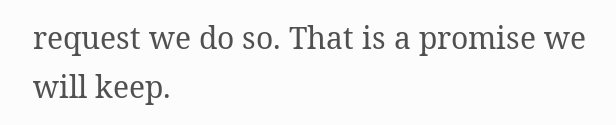request we do so. That is a promise we will keep.